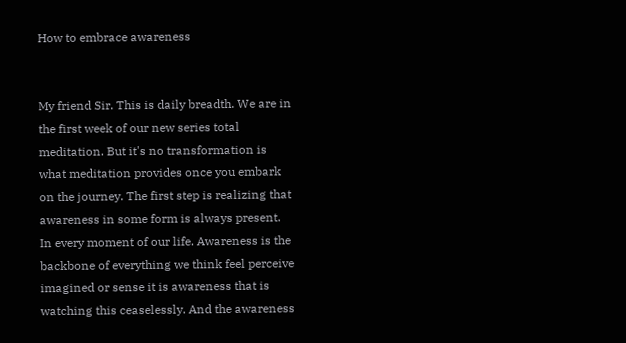How to embrace awareness


My friend Sir. This is daily breadth. We are in the first week of our new series total meditation. But it's no transformation is what meditation provides once you embark on the journey. The first step is realizing that awareness in some form is always present. In every moment of our life. Awareness is the backbone of everything we think feel perceive imagined or sense it is awareness that is watching this ceaselessly. And the awareness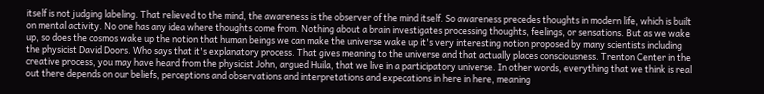itself is not judging labeling. That relieved to the mind, the awareness is the observer of the mind itself. So awareness precedes thoughts in modern life, which is built on mental activity. No one has any idea where thoughts come from. Nothing about a brain investigates processing thoughts, feelings, or sensations. But as we wake up, so does the cosmos wake up the notion that human beings we can make the universe wake up it's very interesting notion proposed by many scientists including the physicist David Doors. Who says that it's explanatory process. That gives meaning to the universe and that actually places consciousness. Trenton Center in the creative process, you may have heard from the physicist John, argued Huila, that we live in a participatory universe. In other words, everything that we think is real out there depends on our beliefs, perceptions and observations and interpretations and expecations in here in here, meaning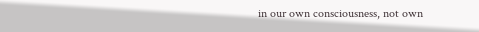in our own consciousness, not own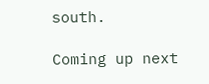south.

Coming up next